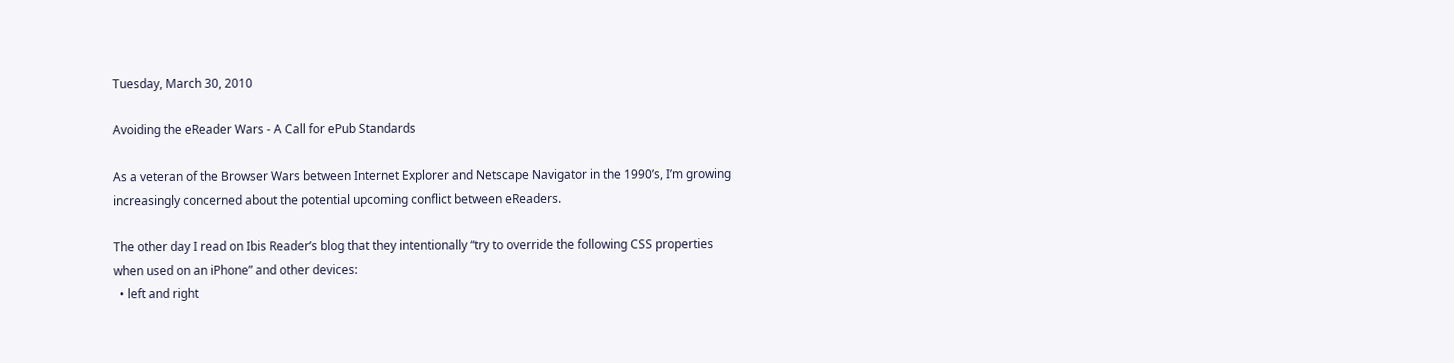Tuesday, March 30, 2010

Avoiding the eReader Wars - A Call for ePub Standards

As a veteran of the Browser Wars between Internet Explorer and Netscape Navigator in the 1990’s, I’m growing increasingly concerned about the potential upcoming conflict between eReaders.

The other day I read on Ibis Reader’s blog that they intentionally “try to override the following CSS properties when used on an iPhone” and other devices:
  • left and right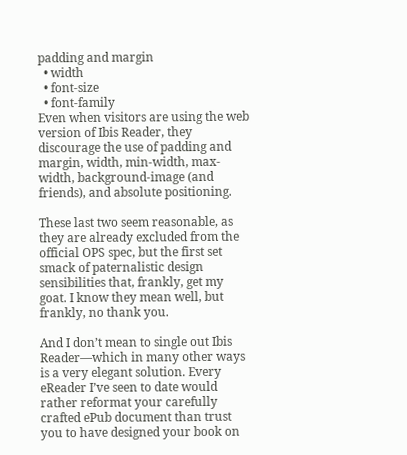padding and margin
  • width
  • font-size
  • font-family
Even when visitors are using the web version of Ibis Reader, they discourage the use of padding and margin, width, min-width, max-width, background-image (and friends), and absolute positioning.

These last two seem reasonable, as they are already excluded from the official OPS spec, but the first set smack of paternalistic design sensibilities that, frankly, get my goat. I know they mean well, but frankly, no thank you.

And I don’t mean to single out Ibis Reader—which in many other ways is a very elegant solution. Every eReader I’ve seen to date would rather reformat your carefully crafted ePub document than trust you to have designed your book on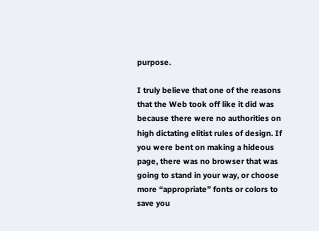purpose.

I truly believe that one of the reasons that the Web took off like it did was because there were no authorities on high dictating elitist rules of design. If you were bent on making a hideous page, there was no browser that was going to stand in your way, or choose more “appropriate” fonts or colors to save you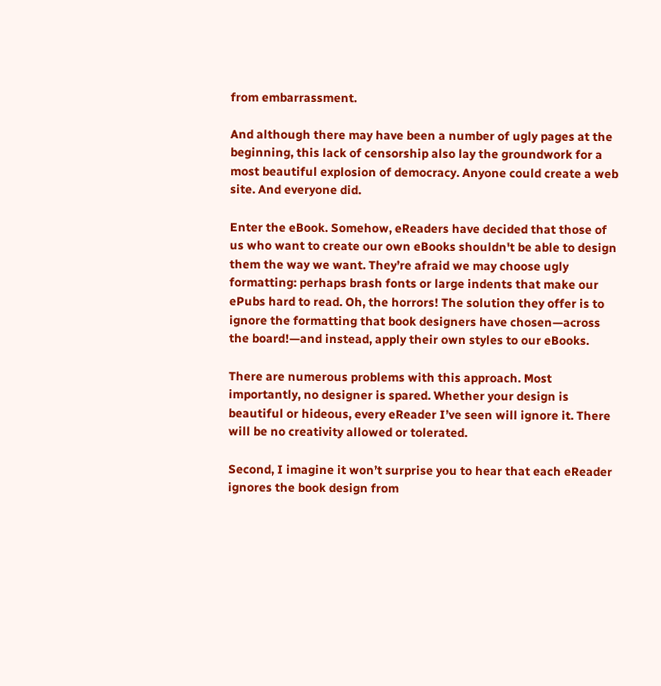from embarrassment.

And although there may have been a number of ugly pages at the beginning, this lack of censorship also lay the groundwork for a most beautiful explosion of democracy. Anyone could create a web site. And everyone did.

Enter the eBook. Somehow, eReaders have decided that those of us who want to create our own eBooks shouldn't be able to design them the way we want. They’re afraid we may choose ugly formatting: perhaps brash fonts or large indents that make our ePubs hard to read. Oh, the horrors! The solution they offer is to ignore the formatting that book designers have chosen—across the board!—and instead, apply their own styles to our eBooks.

There are numerous problems with this approach. Most importantly, no designer is spared. Whether your design is beautiful or hideous, every eReader I’ve seen will ignore it. There will be no creativity allowed or tolerated.

Second, I imagine it won’t surprise you to hear that each eReader ignores the book design from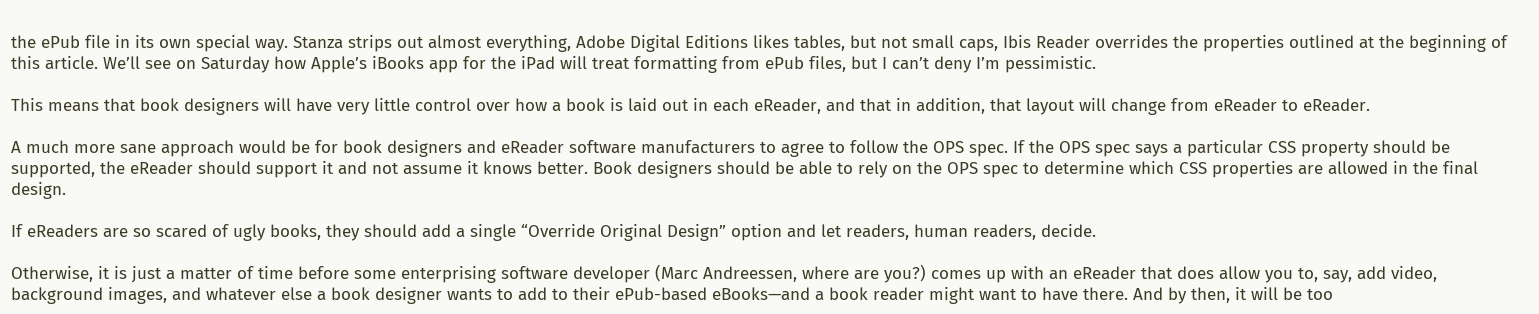the ePub file in its own special way. Stanza strips out almost everything, Adobe Digital Editions likes tables, but not small caps, Ibis Reader overrides the properties outlined at the beginning of this article. We’ll see on Saturday how Apple’s iBooks app for the iPad will treat formatting from ePub files, but I can’t deny I’m pessimistic.

This means that book designers will have very little control over how a book is laid out in each eReader, and that in addition, that layout will change from eReader to eReader.

A much more sane approach would be for book designers and eReader software manufacturers to agree to follow the OPS spec. If the OPS spec says a particular CSS property should be supported, the eReader should support it and not assume it knows better. Book designers should be able to rely on the OPS spec to determine which CSS properties are allowed in the final design.

If eReaders are so scared of ugly books, they should add a single “Override Original Design” option and let readers, human readers, decide.

Otherwise, it is just a matter of time before some enterprising software developer (Marc Andreessen, where are you?) comes up with an eReader that does allow you to, say, add video, background images, and whatever else a book designer wants to add to their ePub-based eBooks—and a book reader might want to have there. And by then, it will be too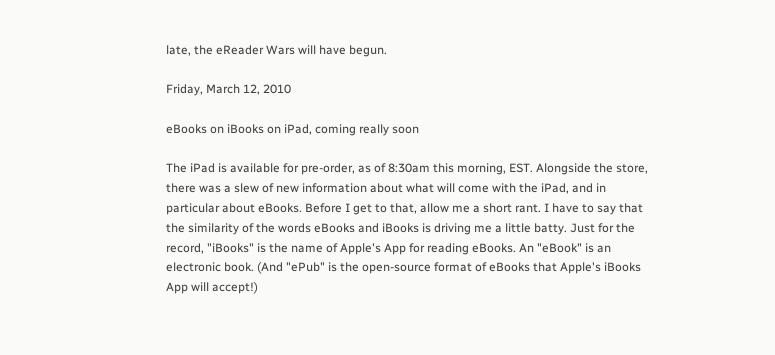late, the eReader Wars will have begun.

Friday, March 12, 2010

eBooks on iBooks on iPad, coming really soon

The iPad is available for pre-order, as of 8:30am this morning, EST. Alongside the store, there was a slew of new information about what will come with the iPad, and in particular about eBooks. Before I get to that, allow me a short rant. I have to say that the similarity of the words eBooks and iBooks is driving me a little batty. Just for the record, "iBooks" is the name of Apple's App for reading eBooks. An "eBook" is an electronic book. (And "ePub" is the open-source format of eBooks that Apple's iBooks App will accept!)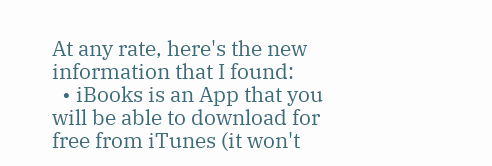At any rate, here's the new information that I found:
  • iBooks is an App that you will be able to download for free from iTunes (it won't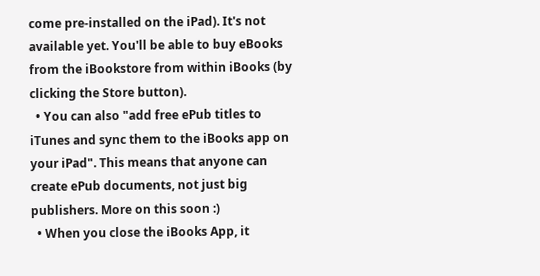come pre-installed on the iPad). It's not available yet. You'll be able to buy eBooks from the iBookstore from within iBooks (by clicking the Store button).
  • You can also "add free ePub titles to iTunes and sync them to the iBooks app on your iPad". This means that anyone can create ePub documents, not just big publishers. More on this soon :)
  • When you close the iBooks App, it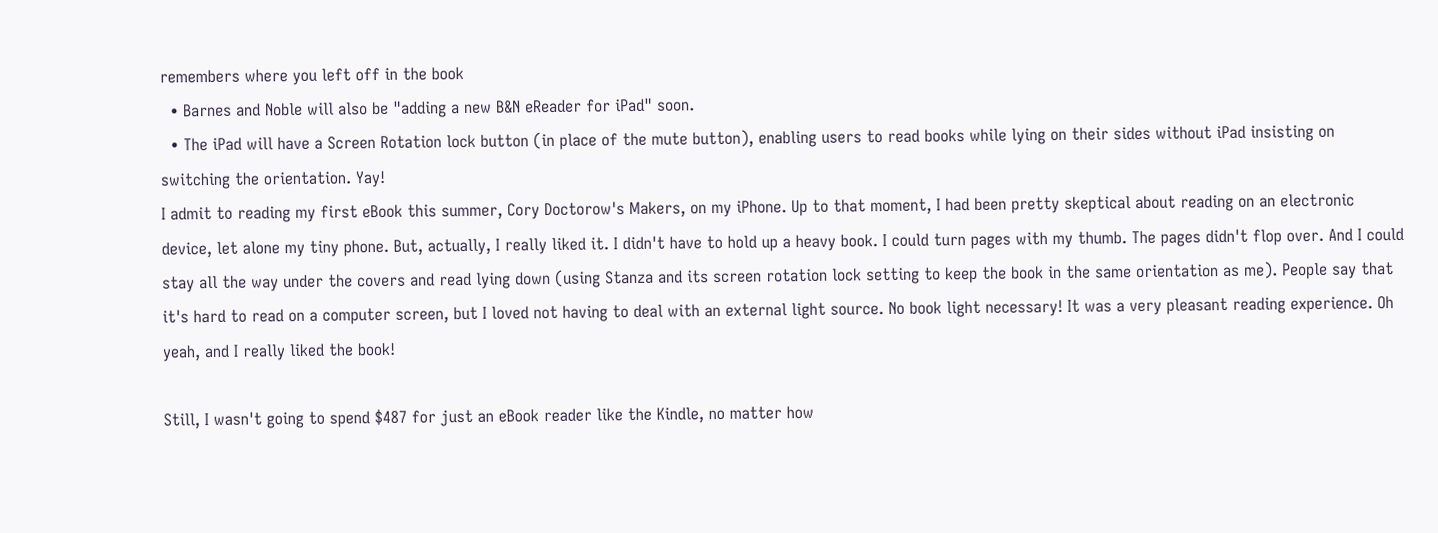remembers where you left off in the book
  • Barnes and Noble will also be "adding a new B&N eReader for iPad" soon.
  • The iPad will have a Screen Rotation lock button (in place of the mute button), enabling users to read books while lying on their sides without iPad insisting on switching the orientation. Yay!
I admit to reading my first eBook this summer, Cory Doctorow's Makers, on my iPhone. Up to that moment, I had been pretty skeptical about reading on an electronic device, let alone my tiny phone. But, actually, I really liked it. I didn't have to hold up a heavy book. I could turn pages with my thumb. The pages didn't flop over. And I could stay all the way under the covers and read lying down (using Stanza and its screen rotation lock setting to keep the book in the same orientation as me). People say that it's hard to read on a computer screen, but I loved not having to deal with an external light source. No book light necessary! It was a very pleasant reading experience. Oh yeah, and I really liked the book!

Still, I wasn't going to spend $487 for just an eBook reader like the Kindle, no matter how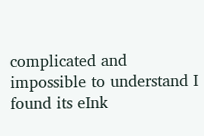complicated and impossible to understand I found its eInk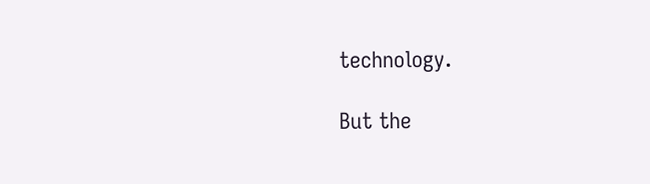technology.

But the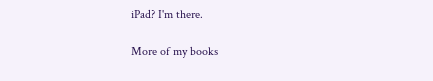iPad? I'm there.

More of my books